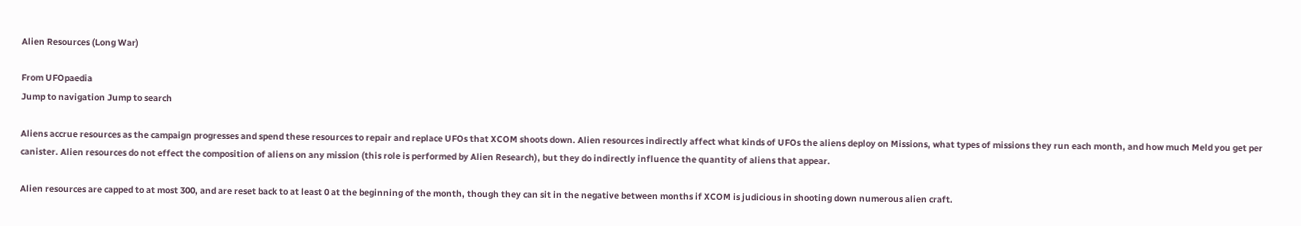Alien Resources (Long War)

From UFOpaedia
Jump to navigation Jump to search

Aliens accrue resources as the campaign progresses and spend these resources to repair and replace UFOs that XCOM shoots down. Alien resources indirectly affect what kinds of UFOs the aliens deploy on Missions, what types of missions they run each month, and how much Meld you get per canister. Alien resources do not effect the composition of aliens on any mission (this role is performed by Alien Research), but they do indirectly influence the quantity of aliens that appear.

Alien resources are capped to at most 300, and are reset back to at least 0 at the beginning of the month, though they can sit in the negative between months if XCOM is judicious in shooting down numerous alien craft.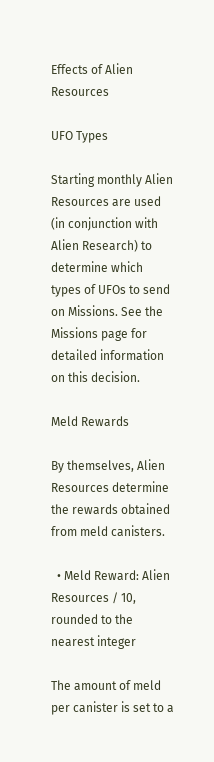Effects of Alien Resources

UFO Types

Starting monthly Alien Resources are used (in conjunction with Alien Research) to determine which types of UFOs to send on Missions. See the Missions page for detailed information on this decision.

Meld Rewards

By themselves, Alien Resources determine the rewards obtained from meld canisters.

  • Meld Reward: Alien Resources / 10, rounded to the nearest integer

The amount of meld per canister is set to a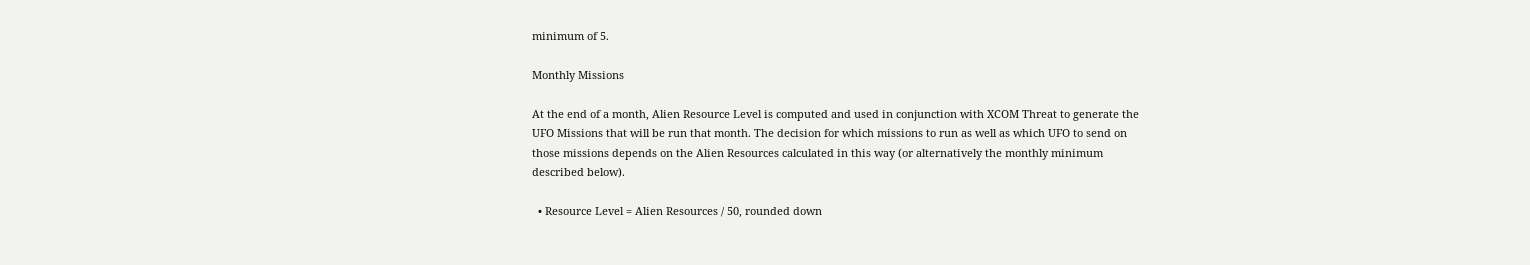minimum of 5.

Monthly Missions

At the end of a month, Alien Resource Level is computed and used in conjunction with XCOM Threat to generate the UFO Missions that will be run that month. The decision for which missions to run as well as which UFO to send on those missions depends on the Alien Resources calculated in this way (or alternatively the monthly minimum described below).

  • Resource Level = Alien Resources / 50, rounded down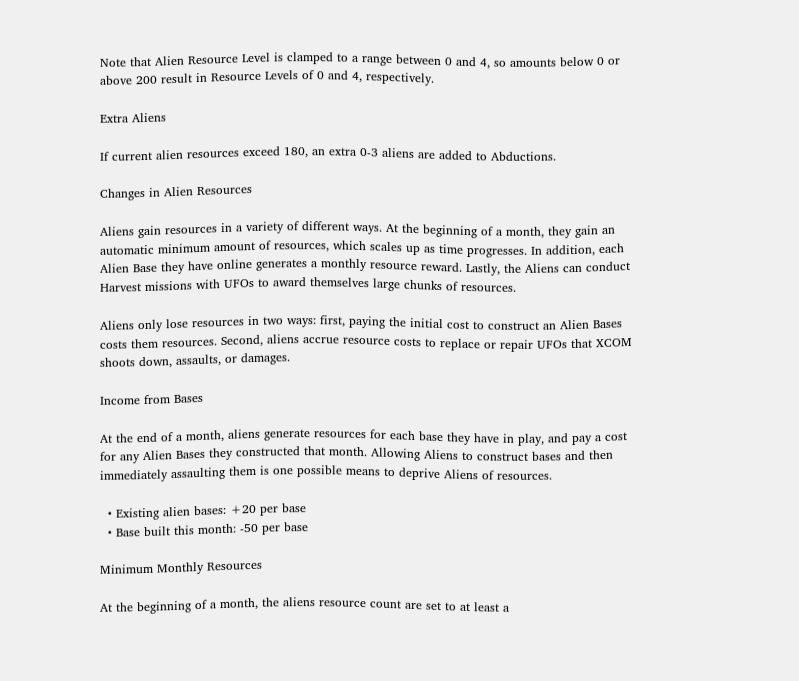Note that Alien Resource Level is clamped to a range between 0 and 4, so amounts below 0 or above 200 result in Resource Levels of 0 and 4, respectively.

Extra Aliens

If current alien resources exceed 180, an extra 0-3 aliens are added to Abductions.

Changes in Alien Resources

Aliens gain resources in a variety of different ways. At the beginning of a month, they gain an automatic minimum amount of resources, which scales up as time progresses. In addition, each Alien Base they have online generates a monthly resource reward. Lastly, the Aliens can conduct Harvest missions with UFOs to award themselves large chunks of resources.

Aliens only lose resources in two ways: first, paying the initial cost to construct an Alien Bases costs them resources. Second, aliens accrue resource costs to replace or repair UFOs that XCOM shoots down, assaults, or damages.

Income from Bases

At the end of a month, aliens generate resources for each base they have in play, and pay a cost for any Alien Bases they constructed that month. Allowing Aliens to construct bases and then immediately assaulting them is one possible means to deprive Aliens of resources.

  • Existing alien bases: +20 per base
  • Base built this month: -50 per base

Minimum Monthly Resources

At the beginning of a month, the aliens resource count are set to at least a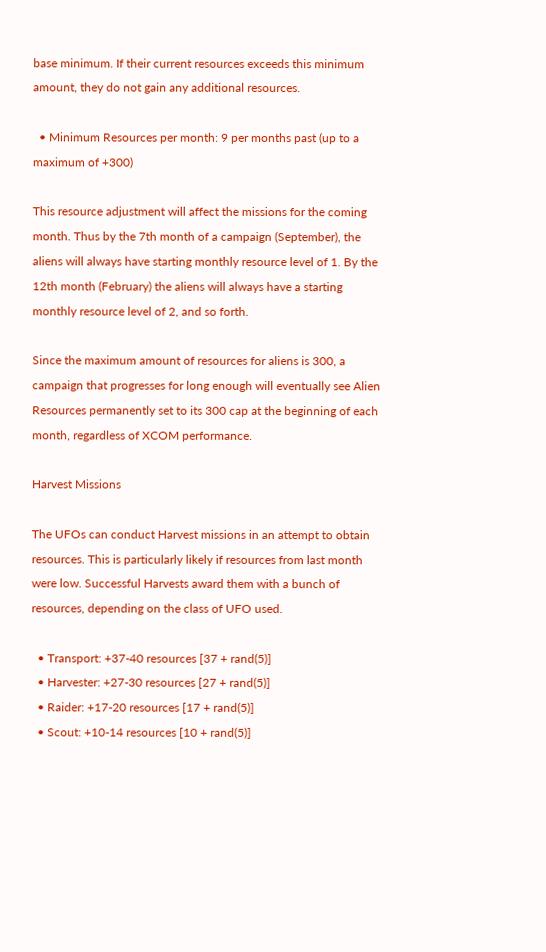base minimum. If their current resources exceeds this minimum amount, they do not gain any additional resources.

  • Minimum Resources per month: 9 per months past (up to a maximum of +300)

This resource adjustment will affect the missions for the coming month. Thus by the 7th month of a campaign (September), the aliens will always have starting monthly resource level of 1. By the 12th month (February) the aliens will always have a starting monthly resource level of 2, and so forth.

Since the maximum amount of resources for aliens is 300, a campaign that progresses for long enough will eventually see Alien Resources permanently set to its 300 cap at the beginning of each month, regardless of XCOM performance.

Harvest Missions

The UFOs can conduct Harvest missions in an attempt to obtain resources. This is particularly likely if resources from last month were low. Successful Harvests award them with a bunch of resources, depending on the class of UFO used.

  • Transport: +37-40 resources [37 + rand(5)]
  • Harvester: +27-30 resources [27 + rand(5)]
  • Raider: +17-20 resources [17 + rand(5)]
  • Scout: +10-14 resources [10 + rand(5)]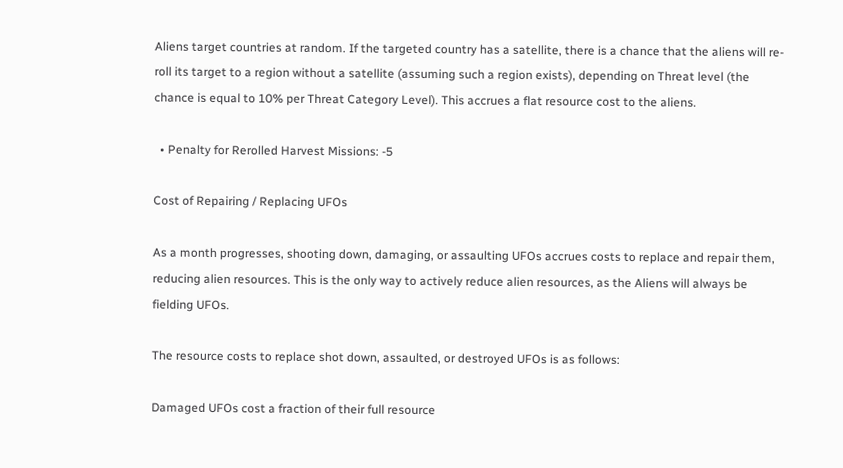Aliens target countries at random. If the targeted country has a satellite, there is a chance that the aliens will re-roll its target to a region without a satellite (assuming such a region exists), depending on Threat level (the chance is equal to 10% per Threat Category Level). This accrues a flat resource cost to the aliens.

  • Penalty for Rerolled Harvest Missions: -5

Cost of Repairing / Replacing UFOs

As a month progresses, shooting down, damaging, or assaulting UFOs accrues costs to replace and repair them, reducing alien resources. This is the only way to actively reduce alien resources, as the Aliens will always be fielding UFOs.

The resource costs to replace shot down, assaulted, or destroyed UFOs is as follows:

Damaged UFOs cost a fraction of their full resource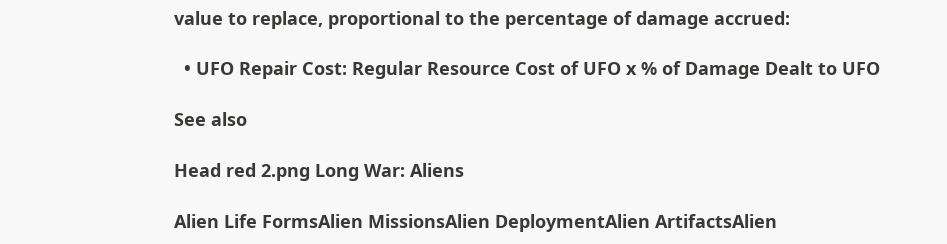value to replace, proportional to the percentage of damage accrued:

  • UFO Repair Cost: Regular Resource Cost of UFO x % of Damage Dealt to UFO

See also

Head red 2.png Long War: Aliens

Alien Life FormsAlien MissionsAlien DeploymentAlien ArtifactsAlien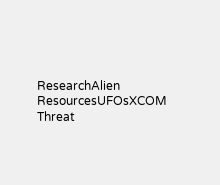ResearchAlien ResourcesUFOsXCOM Threat